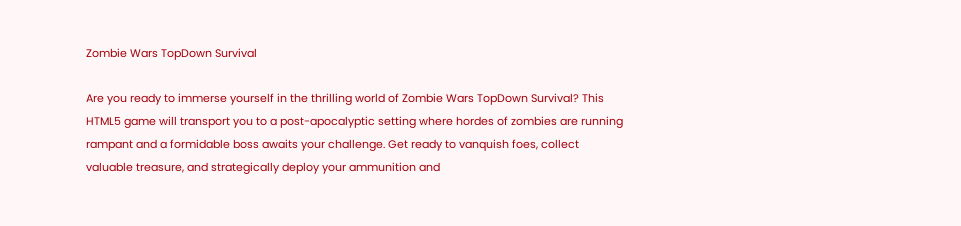Zombie Wars TopDown Survival

Are you ready to immerse yourself in the thrilling world of Zombie Wars TopDown Survival? This HTML5 game will transport you to a post-apocalyptic setting where hordes of zombies are running rampant and a formidable boss awaits your challenge. Get ready to vanquish foes, collect valuable treasure, and strategically deploy your ammunition and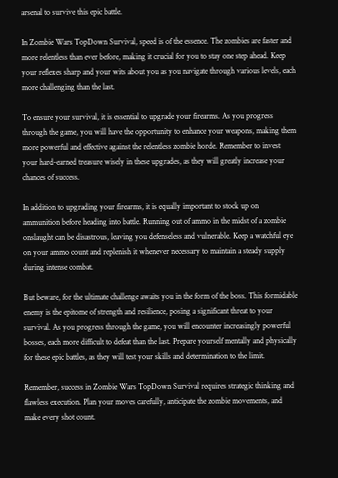arsenal to survive this epic battle.

In Zombie Wars TopDown Survival, speed is of the essence. The zombies are faster and more relentless than ever before, making it crucial for you to stay one step ahead. Keep your reflexes sharp and your wits about you as you navigate through various levels, each more challenging than the last.

To ensure your survival, it is essential to upgrade your firearms. As you progress through the game, you will have the opportunity to enhance your weapons, making them more powerful and effective against the relentless zombie horde. Remember to invest your hard-earned treasure wisely in these upgrades, as they will greatly increase your chances of success.

In addition to upgrading your firearms, it is equally important to stock up on ammunition before heading into battle. Running out of ammo in the midst of a zombie onslaught can be disastrous, leaving you defenseless and vulnerable. Keep a watchful eye on your ammo count and replenish it whenever necessary to maintain a steady supply during intense combat.

But beware, for the ultimate challenge awaits you in the form of the boss. This formidable enemy is the epitome of strength and resilience, posing a significant threat to your survival. As you progress through the game, you will encounter increasingly powerful bosses, each more difficult to defeat than the last. Prepare yourself mentally and physically for these epic battles, as they will test your skills and determination to the limit.

Remember, success in Zombie Wars TopDown Survival requires strategic thinking and flawless execution. Plan your moves carefully, anticipate the zombie movements, and make every shot count.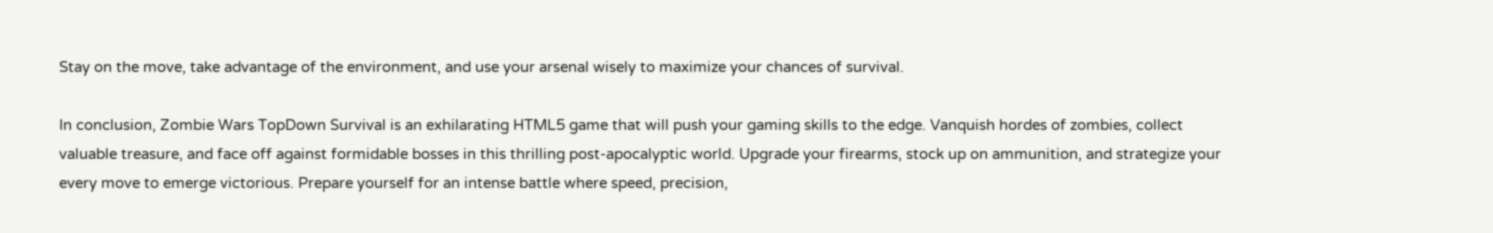Stay on the move, take advantage of the environment, and use your arsenal wisely to maximize your chances of survival.

In conclusion, Zombie Wars TopDown Survival is an exhilarating HTML5 game that will push your gaming skills to the edge. Vanquish hordes of zombies, collect valuable treasure, and face off against formidable bosses in this thrilling post-apocalyptic world. Upgrade your firearms, stock up on ammunition, and strategize your every move to emerge victorious. Prepare yourself for an intense battle where speed, precision,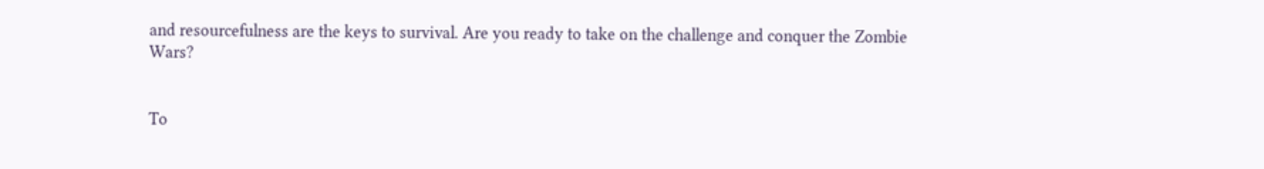and resourcefulness are the keys to survival. Are you ready to take on the challenge and conquer the Zombie Wars?


To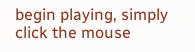begin playing, simply click the mouse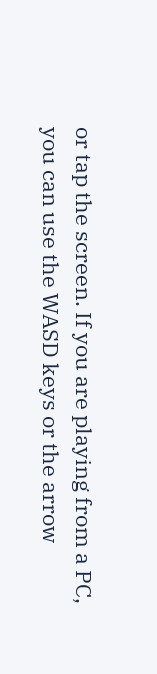or tap the screen. If you are playing from a PC, you can use the WASD keys or the arrow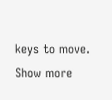keys to move.
Show more